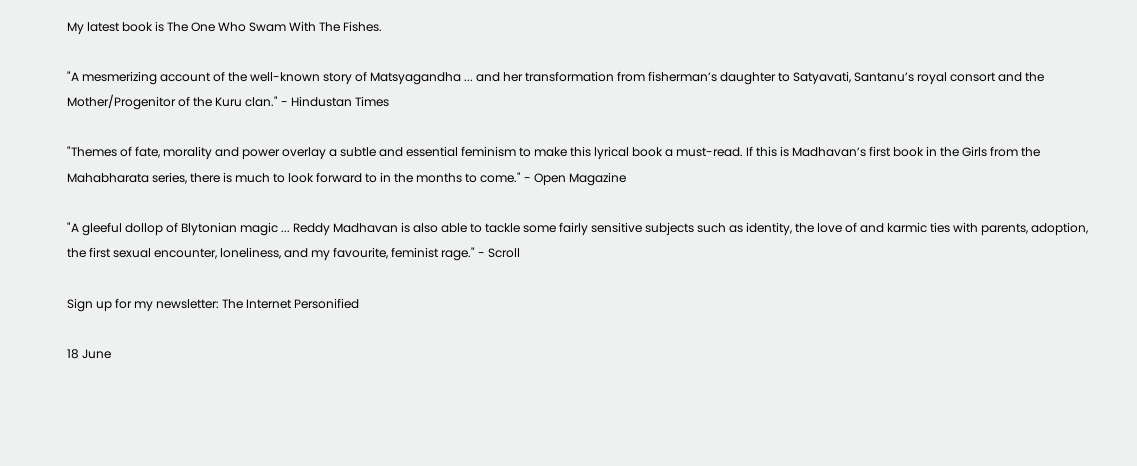My latest book is The One Who Swam With The Fishes.

"A mesmerizing account of the well-known story of Matsyagandha ... and her transformation from fisherman’s daughter to Satyavati, Santanu’s royal consort and the Mother/Progenitor of the Kuru clan." - Hindustan Times

"Themes of fate, morality and power overlay a subtle and essential feminism to make this lyrical book a must-read. If this is Madhavan’s first book in the Girls from the Mahabharata series, there is much to look forward to in the months to come." - Open Magazine

"A gleeful dollop of Blytonian magic ... Reddy Madhavan is also able to tackle some fairly sensitive subjects such as identity, the love of and karmic ties with parents, adoption, the first sexual encounter, loneliness, and my favourite, feminist rage." - Scroll

Sign up for my newsletter: The Internet Personified

18 June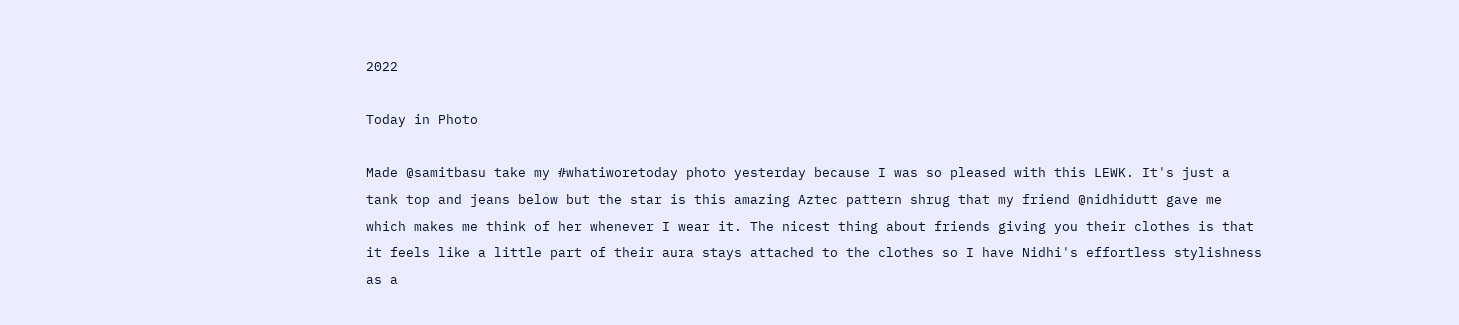2022

Today in Photo

Made @samitbasu take my #whatiworetoday photo yesterday because I was so pleased with this LEWK. It's just a tank top and jeans below but the star is this amazing Aztec pattern shrug that my friend @nidhidutt gave me which makes me think of her whenever I wear it. The nicest thing about friends giving you their clothes is that it feels like a little part of their aura stays attached to the clothes so I have Nidhi's effortless stylishness as a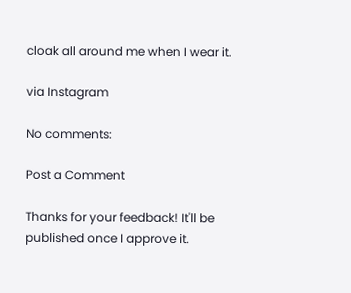cloak all around me when I wear it.

via Instagram

No comments:

Post a Comment

Thanks for your feedback! It'll be published once I approve it.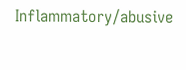Inflammatory/abusive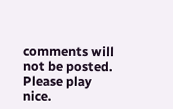comments will not be posted. Please play nice.